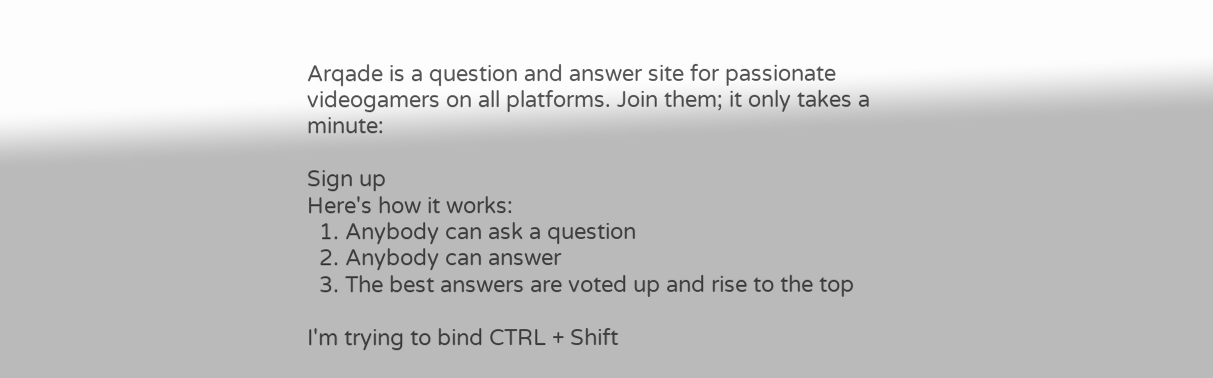Arqade is a question and answer site for passionate videogamers on all platforms. Join them; it only takes a minute:

Sign up
Here's how it works:
  1. Anybody can ask a question
  2. Anybody can answer
  3. The best answers are voted up and rise to the top

I'm trying to bind CTRL + Shift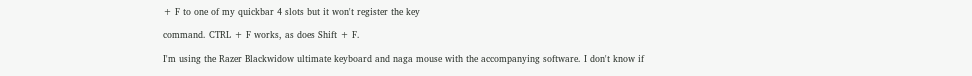+ F to one of my quickbar 4 slots but it won't register the key

command. CTRL + F works, as does Shift + F.

I'm using the Razer Blackwidow ultimate keyboard and naga mouse with the accompanying software. I don't know if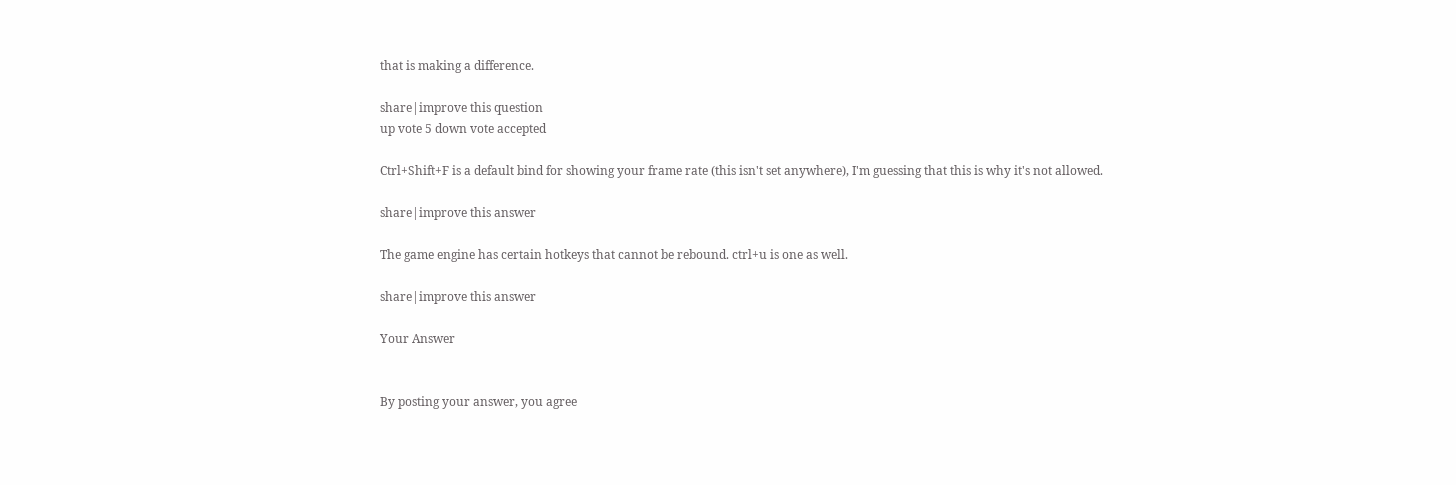that is making a difference.

share|improve this question
up vote 5 down vote accepted

Ctrl+Shift+F is a default bind for showing your frame rate (this isn't set anywhere), I'm guessing that this is why it's not allowed.

share|improve this answer

The game engine has certain hotkeys that cannot be rebound. ctrl+u is one as well.

share|improve this answer

Your Answer


By posting your answer, you agree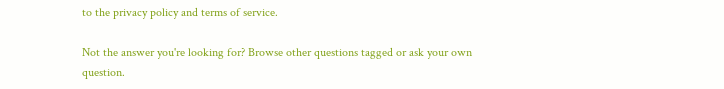to the privacy policy and terms of service.

Not the answer you're looking for? Browse other questions tagged or ask your own question.